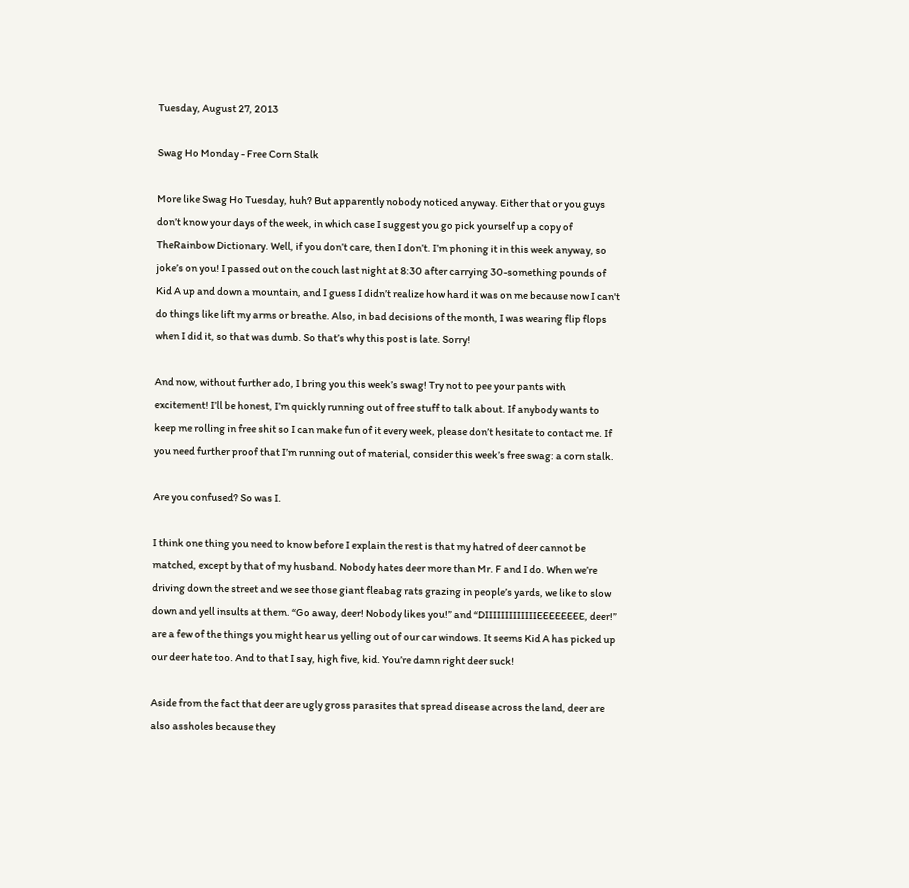Tuesday, August 27, 2013

Swag Ho Monday - Free Corn Stalk

More like Swag Ho Tuesday, huh? But apparently nobody noticed anyway. Either that or you guys don’t know your days of the week, in which case I suggest you go pick yourself up a copy of TheRainbow Dictionary. Well, if you don’t care, then I don’t. I’m phoning it in this week anyway, so joke’s on you! I passed out on the couch last night at 8:30 after carrying 30-something pounds of Kid A up and down a mountain, and I guess I didn’t realize how hard it was on me because now I can't do things like lift my arms or breathe. Also, in bad decisions of the month, I was wearing flip flops when I did it, so that was dumb. So that’s why this post is late. Sorry!

And now, without further ado, I bring you this week’s swag! Try not to pee your pants with excitement! I’ll be honest, I’m quickly running out of free stuff to talk about. If anybody wants to keep me rolling in free shit so I can make fun of it every week, please don’t hesitate to contact me. If you need further proof that I’m running out of material, consider this week’s free swag: a corn stalk.

Are you confused? So was I.

I think one thing you need to know before I explain the rest is that my hatred of deer cannot be matched, except by that of my husband. Nobody hates deer more than Mr. F and I do. When we’re driving down the street and we see those giant fleabag rats grazing in people’s yards, we like to slow down and yell insults at them. “Go away, deer! Nobody likes you!” and “DIIIIIIIIIIIIIEEEEEEEE, deer!” are a few of the things you might hear us yelling out of our car windows. It seems Kid A has picked up our deer hate too. And to that I say, high five, kid. You’re damn right deer suck!

Aside from the fact that deer are ugly gross parasites that spread disease across the land, deer are also assholes because they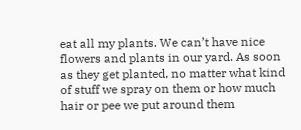eat all my plants. We can’t have nice flowers and plants in our yard. As soon as they get planted, no matter what kind of stuff we spray on them or how much hair or pee we put around them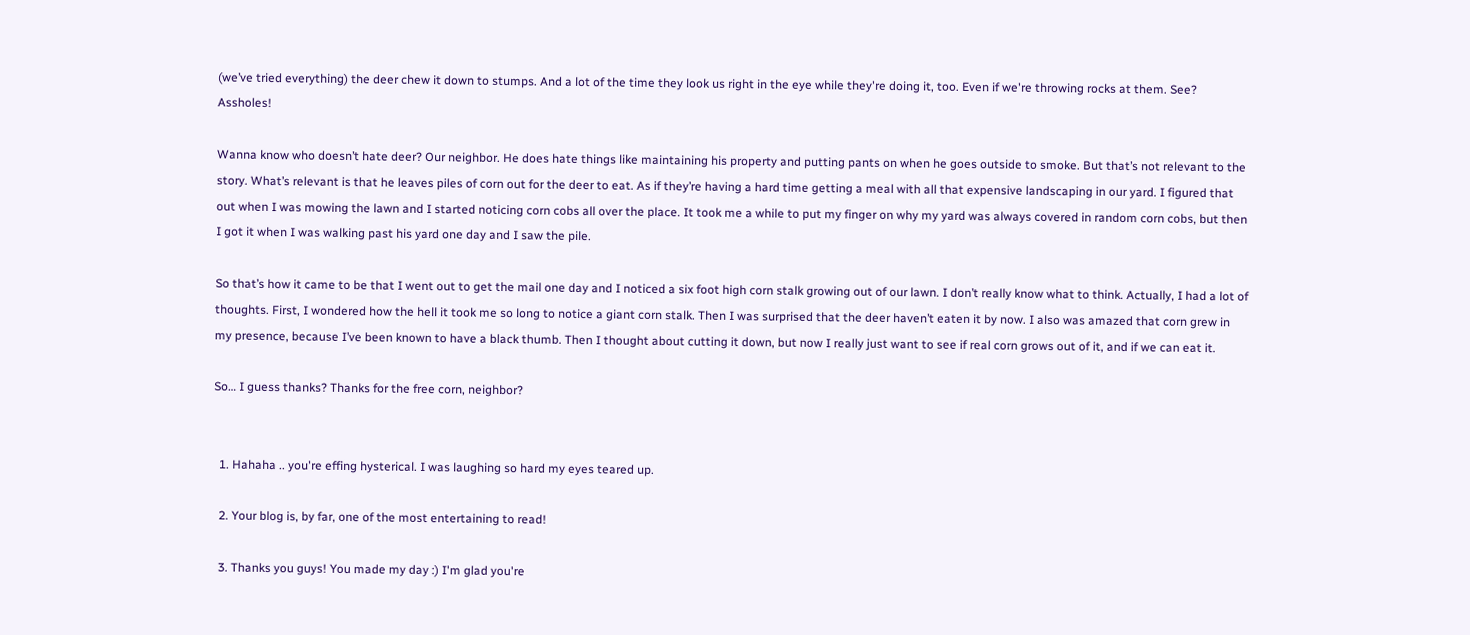(we’ve tried everything) the deer chew it down to stumps. And a lot of the time they look us right in the eye while they're doing it, too. Even if we're throwing rocks at them. See? Assholes!

Wanna know who doesn’t hate deer? Our neighbor. He does hate things like maintaining his property and putting pants on when he goes outside to smoke. But that’s not relevant to the story. What’s relevant is that he leaves piles of corn out for the deer to eat. As if they’re having a hard time getting a meal with all that expensive landscaping in our yard. I figured that out when I was mowing the lawn and I started noticing corn cobs all over the place. It took me a while to put my finger on why my yard was always covered in random corn cobs, but then I got it when I was walking past his yard one day and I saw the pile.

So that’s how it came to be that I went out to get the mail one day and I noticed a six foot high corn stalk growing out of our lawn. I don’t really know what to think. Actually, I had a lot of thoughts. First, I wondered how the hell it took me so long to notice a giant corn stalk. Then I was surprised that the deer haven’t eaten it by now. I also was amazed that corn grew in my presence, because I’ve been known to have a black thumb. Then I thought about cutting it down, but now I really just want to see if real corn grows out of it, and if we can eat it.

So… I guess thanks? Thanks for the free corn, neighbor?


  1. Hahaha .. you're effing hysterical. I was laughing so hard my eyes teared up.

  2. Your blog is, by far, one of the most entertaining to read!

  3. Thanks you guys! You made my day :) I'm glad you're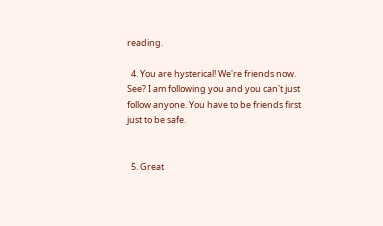reading.

  4. You are hysterical! We're friends now. See? I am following you and you can't just follow anyone. You have to be friends first just to be safe.


  5. Great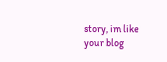story, im like your blog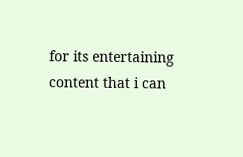for its entertaining content that i can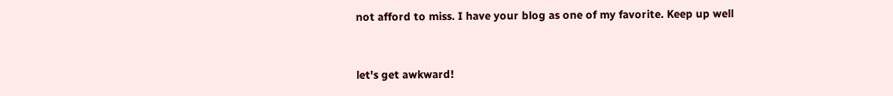not afford to miss. I have your blog as one of my favorite. Keep up well


let's get awkward!